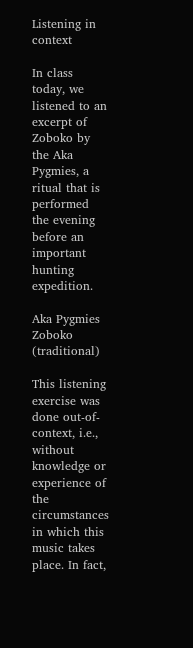Listening in context

In class today, we listened to an excerpt of Zoboko by the Aka Pygmies, a ritual that is performed the evening before an important hunting expedition.

Aka Pygmies Zoboko (traditional)

This listening exercise was done out-of-context, i.e., without knowledge or experience of the circumstances in which this music takes place. In fact,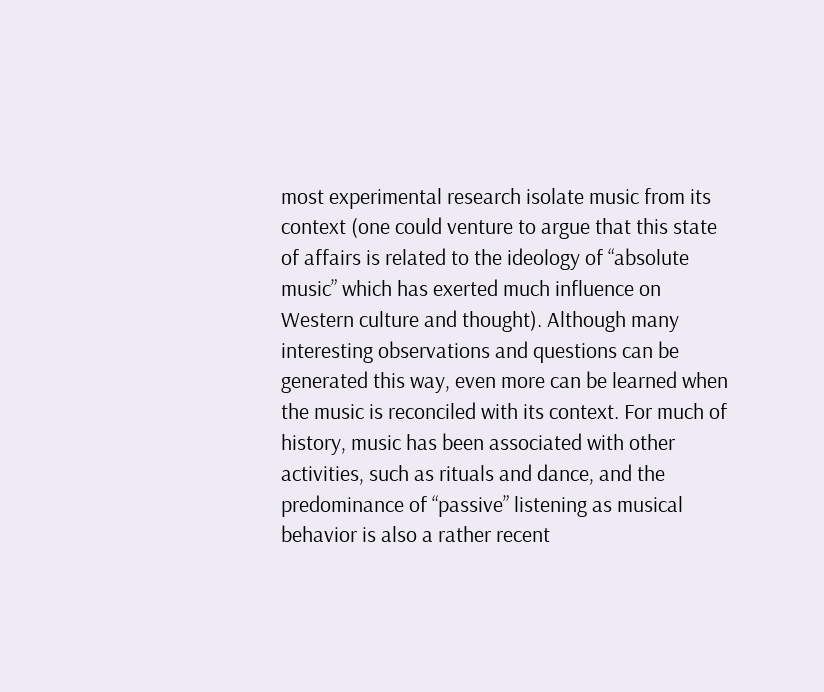most experimental research isolate music from its context (one could venture to argue that this state of affairs is related to the ideology of “absolute music” which has exerted much influence on Western culture and thought). Although many interesting observations and questions can be generated this way, even more can be learned when the music is reconciled with its context. For much of history, music has been associated with other activities, such as rituals and dance, and the predominance of “passive” listening as musical behavior is also a rather recent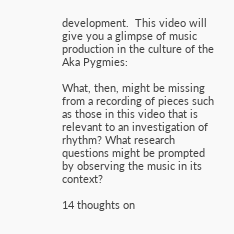development.  This video will give you a glimpse of music production in the culture of the Aka Pygmies:

What, then, might be missing from a recording of pieces such as those in this video that is relevant to an investigation of rhythm? What research questions might be prompted by observing the music in its context?

14 thoughts on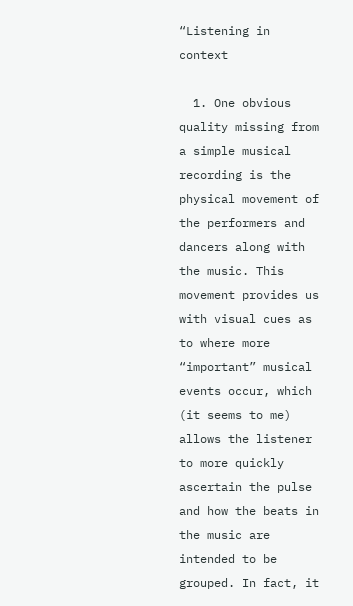“Listening in context

  1. One obvious quality missing from a simple musical recording is the physical movement of the performers and dancers along with the music. This movement provides us with visual cues as to where more “important” musical events occur, which (it seems to me) allows the listener to more quickly ascertain the pulse and how the beats in the music are intended to be grouped. In fact, it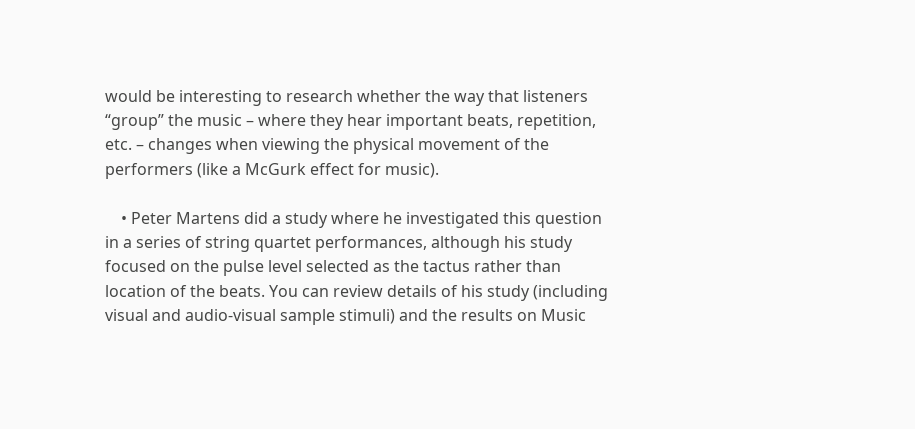would be interesting to research whether the way that listeners “group” the music – where they hear important beats, repetition, etc. – changes when viewing the physical movement of the performers (like a McGurk effect for music).

    • Peter Martens did a study where he investigated this question in a series of string quartet performances, although his study focused on the pulse level selected as the tactus rather than location of the beats. You can review details of his study (including visual and audio-visual sample stimuli) and the results on Music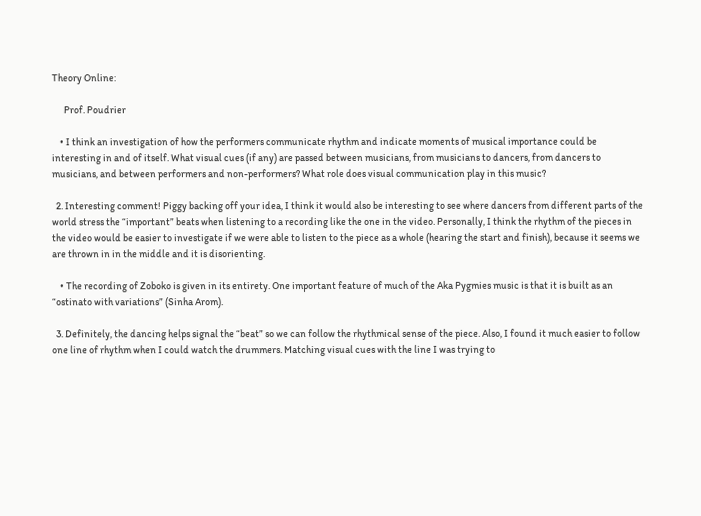Theory Online:

      Prof. Poudrier

    • I think an investigation of how the performers communicate rhythm and indicate moments of musical importance could be interesting in and of itself. What visual cues (if any) are passed between musicians, from musicians to dancers, from dancers to musicians, and between performers and non-performers? What role does visual communication play in this music?

  2. Interesting comment! Piggy backing off your idea, I think it would also be interesting to see where dancers from different parts of the world stress the “important” beats when listening to a recording like the one in the video. Personally, I think the rhythm of the pieces in the video would be easier to investigate if we were able to listen to the piece as a whole (hearing the start and finish), because it seems we are thrown in in the middle and it is disorienting.

    • The recording of Zoboko is given in its entirety. One important feature of much of the Aka Pygmies music is that it is built as an “ostinato with variations” (Sinha Arom).

  3. Definitely, the dancing helps signal the “beat” so we can follow the rhythmical sense of the piece. Also, I found it much easier to follow one line of rhythm when I could watch the drummers. Matching visual cues with the line I was trying to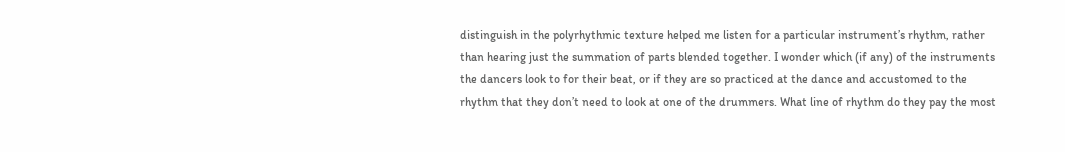distinguish in the polyrhythmic texture helped me listen for a particular instrument’s rhythm, rather than hearing just the summation of parts blended together. I wonder which (if any) of the instruments the dancers look to for their beat, or if they are so practiced at the dance and accustomed to the rhythm that they don’t need to look at one of the drummers. What line of rhythm do they pay the most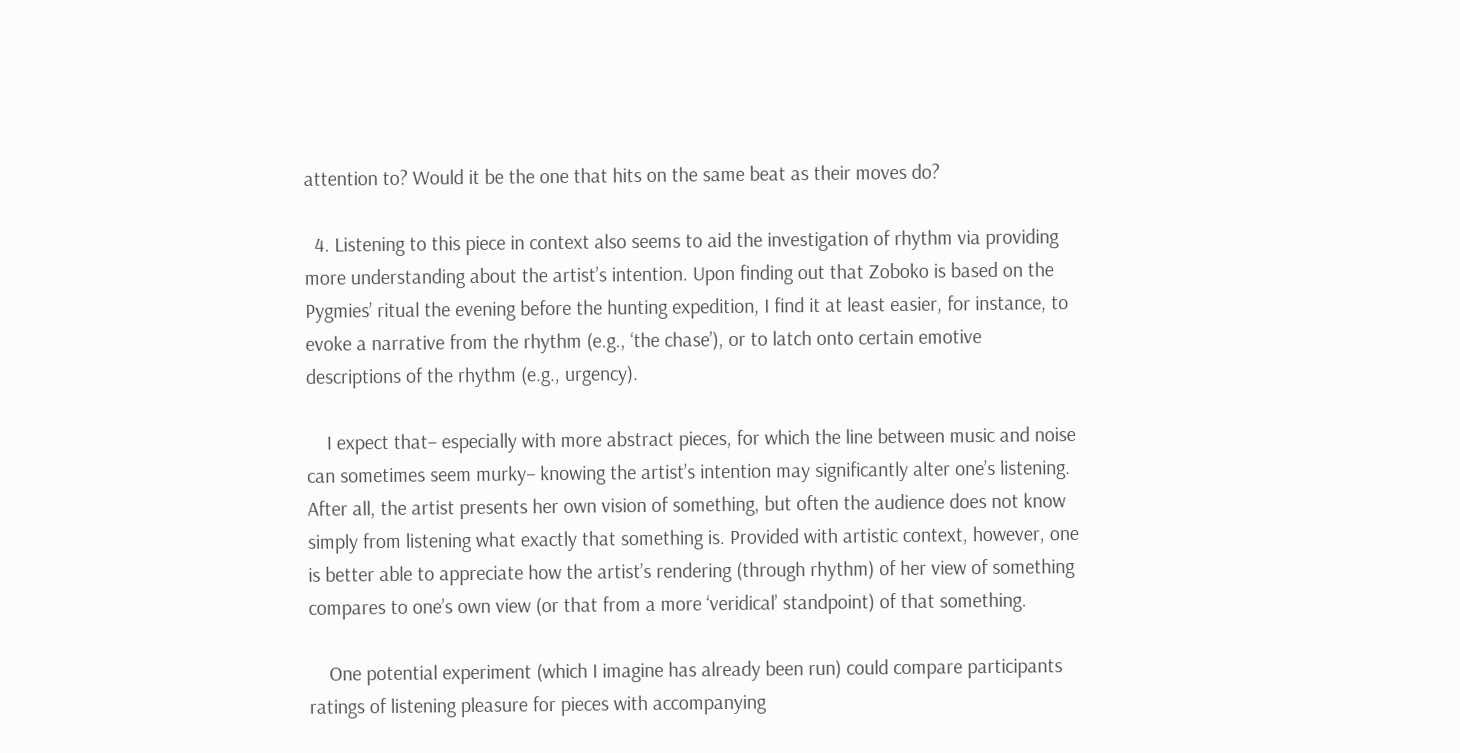attention to? Would it be the one that hits on the same beat as their moves do?

  4. Listening to this piece in context also seems to aid the investigation of rhythm via providing more understanding about the artist’s intention. Upon finding out that Zoboko is based on the Pygmies’ ritual the evening before the hunting expedition, I find it at least easier, for instance, to evoke a narrative from the rhythm (e.g., ‘the chase’), or to latch onto certain emotive descriptions of the rhythm (e.g., urgency).

    I expect that– especially with more abstract pieces, for which the line between music and noise can sometimes seem murky– knowing the artist’s intention may significantly alter one’s listening. After all, the artist presents her own vision of something, but often the audience does not know simply from listening what exactly that something is. Provided with artistic context, however, one is better able to appreciate how the artist’s rendering (through rhythm) of her view of something compares to one’s own view (or that from a more ‘veridical’ standpoint) of that something.

    One potential experiment (which I imagine has already been run) could compare participants ratings of listening pleasure for pieces with accompanying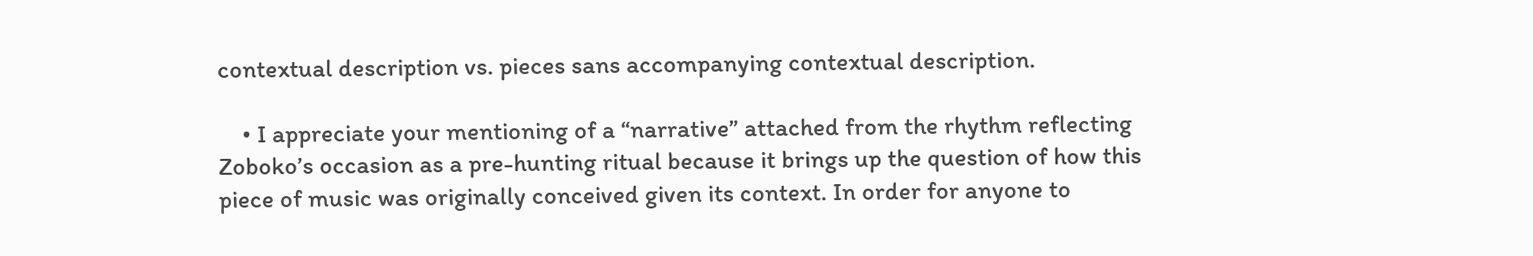contextual description vs. pieces sans accompanying contextual description.

    • I appreciate your mentioning of a “narrative” attached from the rhythm reflecting Zoboko’s occasion as a pre-hunting ritual because it brings up the question of how this piece of music was originally conceived given its context. In order for anyone to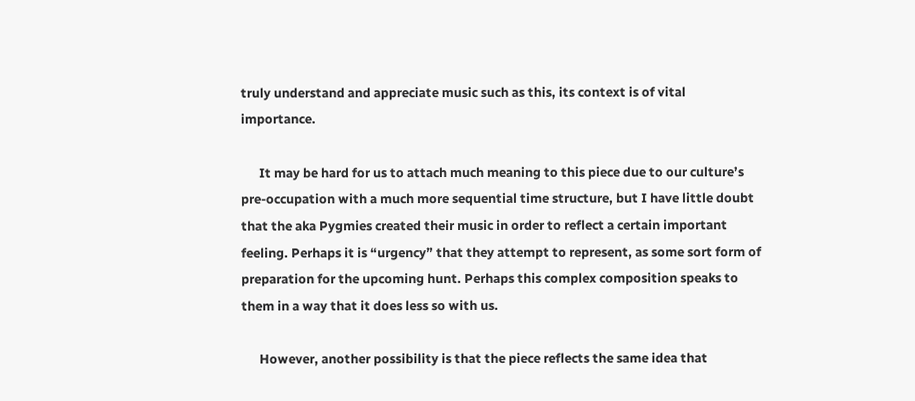truly understand and appreciate music such as this, its context is of vital importance.

      It may be hard for us to attach much meaning to this piece due to our culture’s pre-occupation with a much more sequential time structure, but I have little doubt that the aka Pygmies created their music in order to reflect a certain important feeling. Perhaps it is “urgency” that they attempt to represent, as some sort form of preparation for the upcoming hunt. Perhaps this complex composition speaks to them in a way that it does less so with us.

      However, another possibility is that the piece reflects the same idea that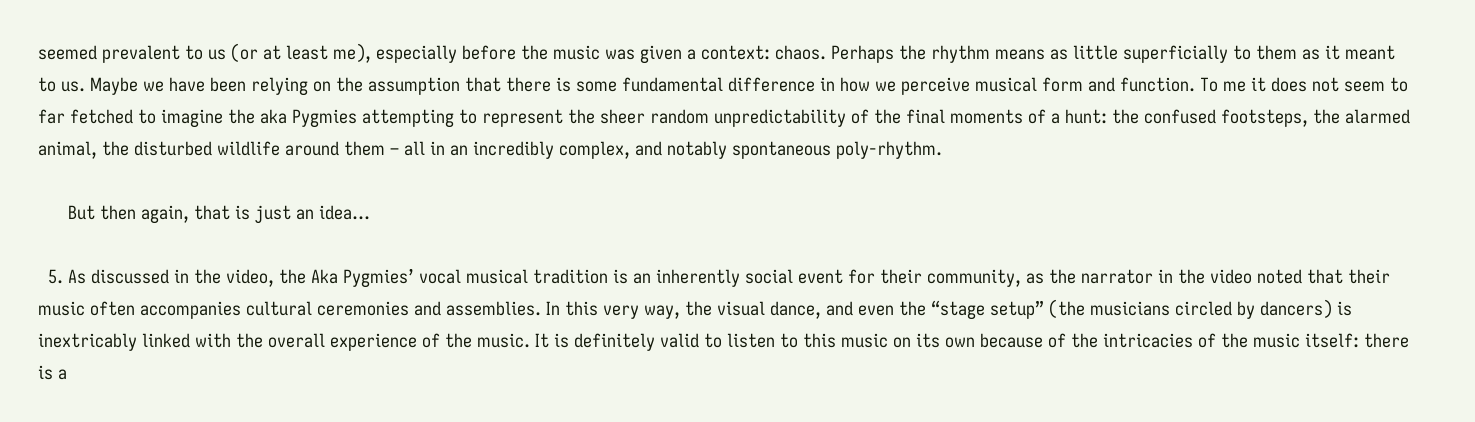seemed prevalent to us (or at least me), especially before the music was given a context: chaos. Perhaps the rhythm means as little superficially to them as it meant to us. Maybe we have been relying on the assumption that there is some fundamental difference in how we perceive musical form and function. To me it does not seem to far fetched to imagine the aka Pygmies attempting to represent the sheer random unpredictability of the final moments of a hunt: the confused footsteps, the alarmed animal, the disturbed wildlife around them – all in an incredibly complex, and notably spontaneous poly-rhythm.

      But then again, that is just an idea…

  5. As discussed in the video, the Aka Pygmies’ vocal musical tradition is an inherently social event for their community, as the narrator in the video noted that their music often accompanies cultural ceremonies and assemblies. In this very way, the visual dance, and even the “stage setup” (the musicians circled by dancers) is inextricably linked with the overall experience of the music. It is definitely valid to listen to this music on its own because of the intricacies of the music itself: there is a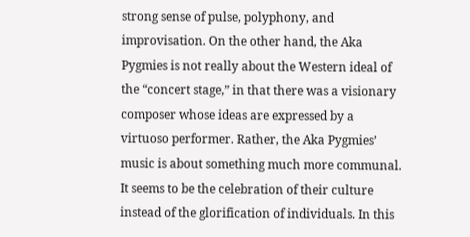strong sense of pulse, polyphony, and improvisation. On the other hand, the Aka Pygmies is not really about the Western ideal of the “concert stage,” in that there was a visionary composer whose ideas are expressed by a virtuoso performer. Rather, the Aka Pygmies’ music is about something much more communal. It seems to be the celebration of their culture instead of the glorification of individuals. In this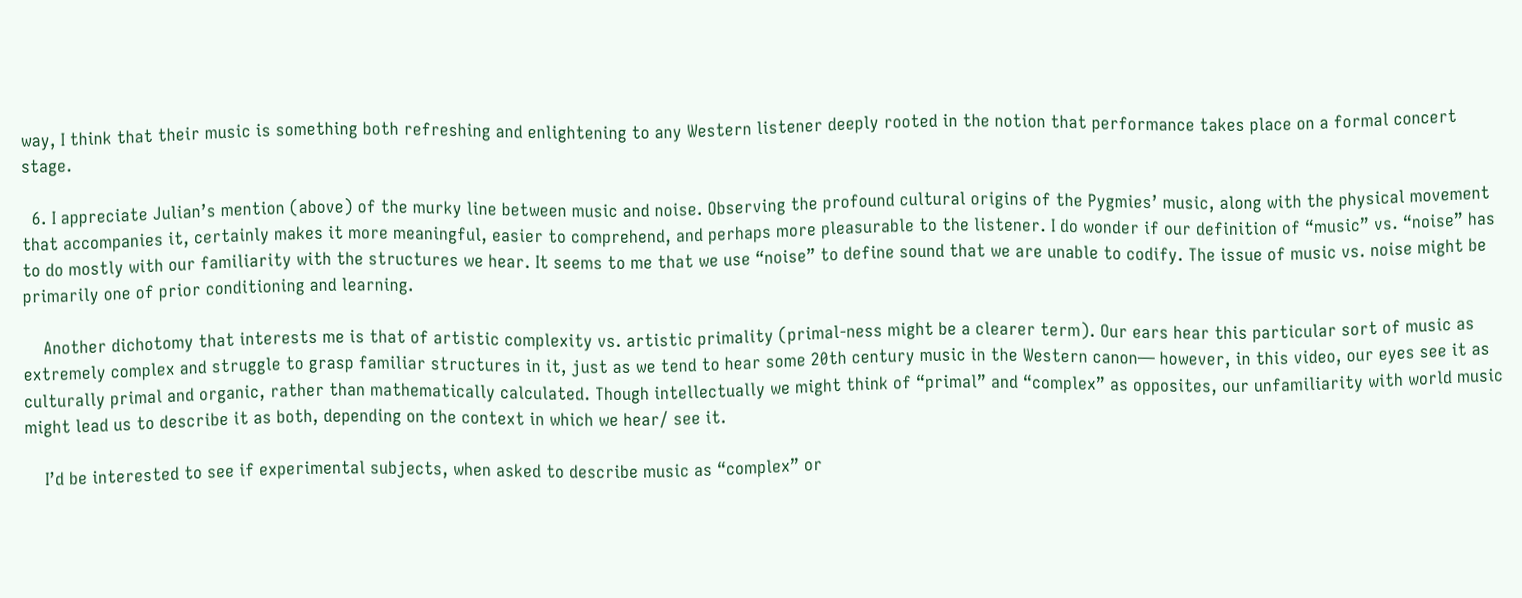way, I think that their music is something both refreshing and enlightening to any Western listener deeply rooted in the notion that performance takes place on a formal concert stage.

  6. I appreciate Julian’s mention (above) of the murky line between music and noise. Observing the profound cultural origins of the Pygmies’ music, along with the physical movement that accompanies it, certainly makes it more meaningful, easier to comprehend, and perhaps more pleasurable to the listener. I do wonder if our definition of “music” vs. “noise” has to do mostly with our familiarity with the structures we hear. It seems to me that we use “noise” to define sound that we are unable to codify. The issue of music vs. noise might be primarily one of prior conditioning and learning.

    Another dichotomy that interests me is that of artistic complexity vs. artistic primality (primal-ness might be a clearer term). Our ears hear this particular sort of music as extremely complex and struggle to grasp familiar structures in it, just as we tend to hear some 20th century music in the Western canon— however, in this video, our eyes see it as culturally primal and organic, rather than mathematically calculated. Though intellectually we might think of “primal” and “complex” as opposites, our unfamiliarity with world music might lead us to describe it as both, depending on the context in which we hear/ see it.

    I’d be interested to see if experimental subjects, when asked to describe music as “complex” or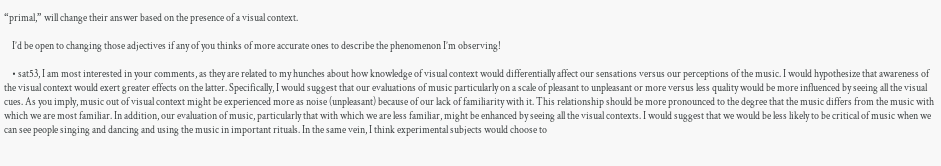“primal,” will change their answer based on the presence of a visual context.

    I’d be open to changing those adjectives if any of you thinks of more accurate ones to describe the phenomenon I’m observing!

    • sat53, I am most interested in your comments, as they are related to my hunches about how knowledge of visual context would differentially affect our sensations versus our perceptions of the music. I would hypothesize that awareness of the visual context would exert greater effects on the latter. Specifically, I would suggest that our evaluations of music particularly on a scale of pleasant to unpleasant or more versus less quality would be more influenced by seeing all the visual cues. As you imply, music out of visual context might be experienced more as noise (unpleasant) because of our lack of familiarity with it. This relationship should be more pronounced to the degree that the music differs from the music with which we are most familiar. In addition, our evaluation of music, particularly that with which we are less familiar, might be enhanced by seeing all the visual contexts. I would suggest that we would be less likely to be critical of music when we can see people singing and dancing and using the music in important rituals. In the same vein, I think experimental subjects would choose to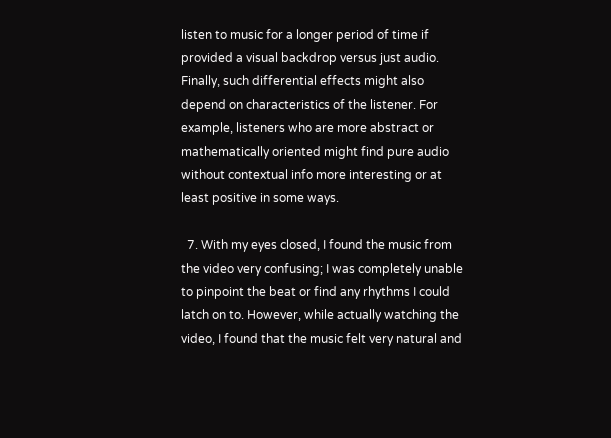listen to music for a longer period of time if provided a visual backdrop versus just audio. Finally, such differential effects might also depend on characteristics of the listener. For example, listeners who are more abstract or mathematically oriented might find pure audio without contextual info more interesting or at least positive in some ways.

  7. With my eyes closed, I found the music from the video very confusing; I was completely unable to pinpoint the beat or find any rhythms I could latch on to. However, while actually watching the video, I found that the music felt very natural and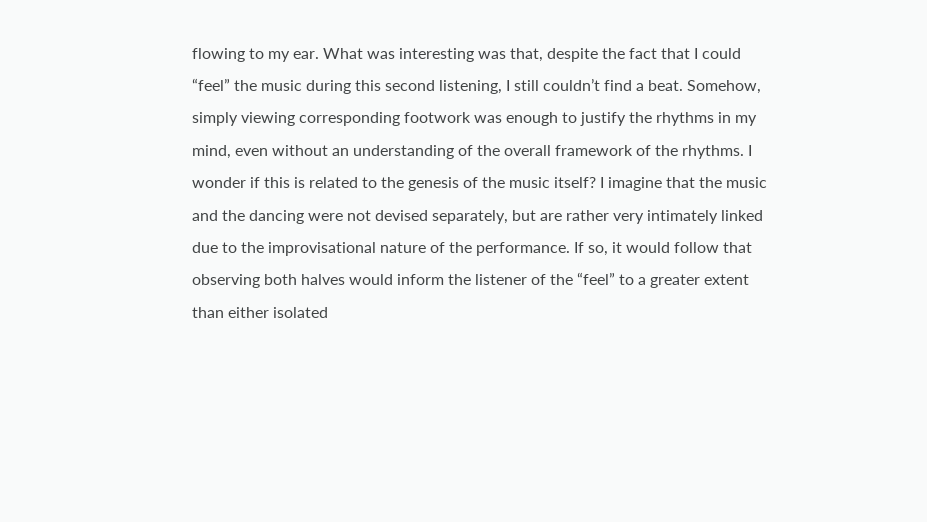flowing to my ear. What was interesting was that, despite the fact that I could “feel” the music during this second listening, I still couldn’t find a beat. Somehow, simply viewing corresponding footwork was enough to justify the rhythms in my mind, even without an understanding of the overall framework of the rhythms. I wonder if this is related to the genesis of the music itself? I imagine that the music and the dancing were not devised separately, but are rather very intimately linked due to the improvisational nature of the performance. If so, it would follow that observing both halves would inform the listener of the “feel” to a greater extent than either isolated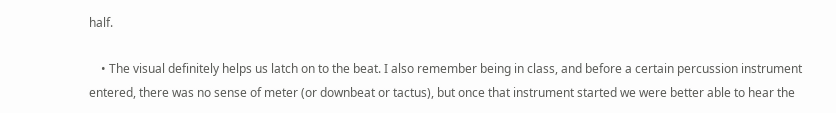half.

    • The visual definitely helps us latch on to the beat. I also remember being in class, and before a certain percussion instrument entered, there was no sense of meter (or downbeat or tactus), but once that instrument started we were better able to hear the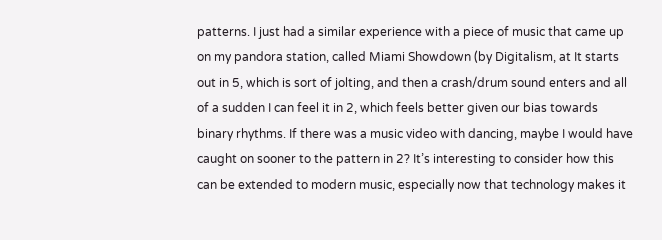patterns. I just had a similar experience with a piece of music that came up on my pandora station, called Miami Showdown (by Digitalism, at It starts out in 5, which is sort of jolting, and then a crash/drum sound enters and all of a sudden I can feel it in 2, which feels better given our bias towards binary rhythms. If there was a music video with dancing, maybe I would have caught on sooner to the pattern in 2? It’s interesting to consider how this can be extended to modern music, especially now that technology makes it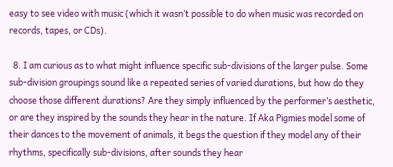easy to see video with music (which it wasn’t possible to do when music was recorded on records, tapes, or CDs).

  8. I am curious as to what might influence specific sub-divisions of the larger pulse. Some sub-division groupings sound like a repeated series of varied durations, but how do they choose those different durations? Are they simply influenced by the performer’s aesthetic, or are they inspired by the sounds they hear in the nature. If Aka Pigmies model some of their dances to the movement of animals, it begs the question if they model any of their rhythms, specifically sub-divisions, after sounds they hear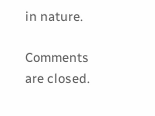in nature.

Comments are closed.